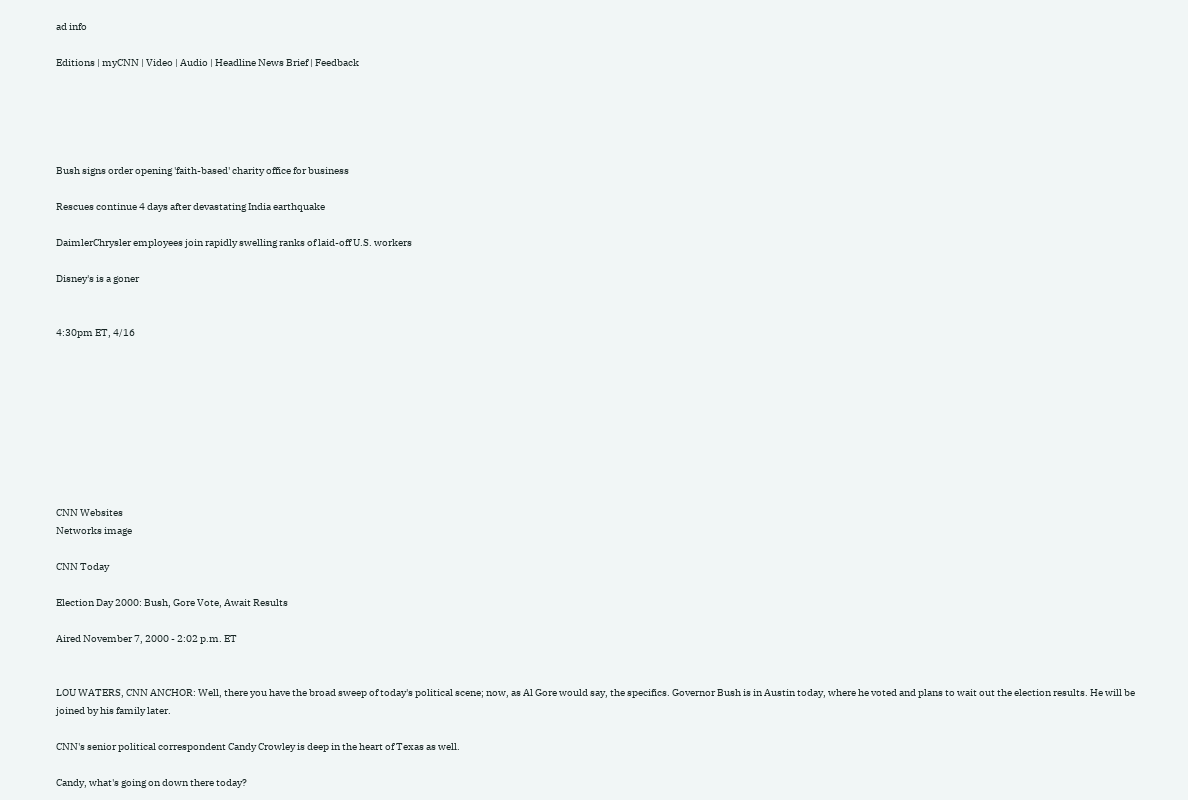ad info

Editions | myCNN | Video | Audio | Headline News Brief | Feedback





Bush signs order opening 'faith-based' charity office for business

Rescues continue 4 days after devastating India earthquake

DaimlerChrysler employees join rapidly swelling ranks of laid-off U.S. workers

Disney's is a goner


4:30pm ET, 4/16









CNN Websites
Networks image

CNN Today

Election Day 2000: Bush, Gore Vote, Await Results

Aired November 7, 2000 - 2:02 p.m. ET


LOU WATERS, CNN ANCHOR: Well, there you have the broad sweep of today's political scene; now, as Al Gore would say, the specifics. Governor Bush is in Austin today, where he voted and plans to wait out the election results. He will be joined by his family later.

CNN's senior political correspondent Candy Crowley is deep in the heart of Texas as well.

Candy, what's going on down there today?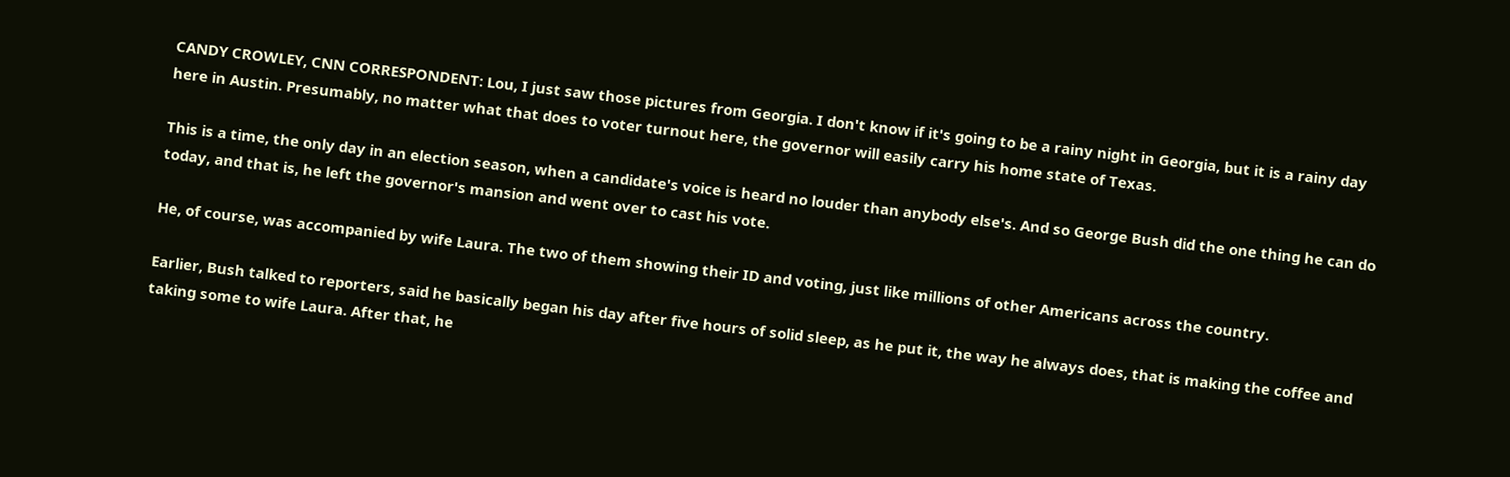CANDY CROWLEY, CNN CORRESPONDENT: Lou, I just saw those pictures from Georgia. I don't know if it's going to be a rainy night in Georgia, but it is a rainy day here in Austin. Presumably, no matter what that does to voter turnout here, the governor will easily carry his home state of Texas.

This is a time, the only day in an election season, when a candidate's voice is heard no louder than anybody else's. And so George Bush did the one thing he can do today, and that is, he left the governor's mansion and went over to cast his vote.

He, of course, was accompanied by wife Laura. The two of them showing their ID and voting, just like millions of other Americans across the country.

Earlier, Bush talked to reporters, said he basically began his day after five hours of solid sleep, as he put it, the way he always does, that is making the coffee and taking some to wife Laura. After that, he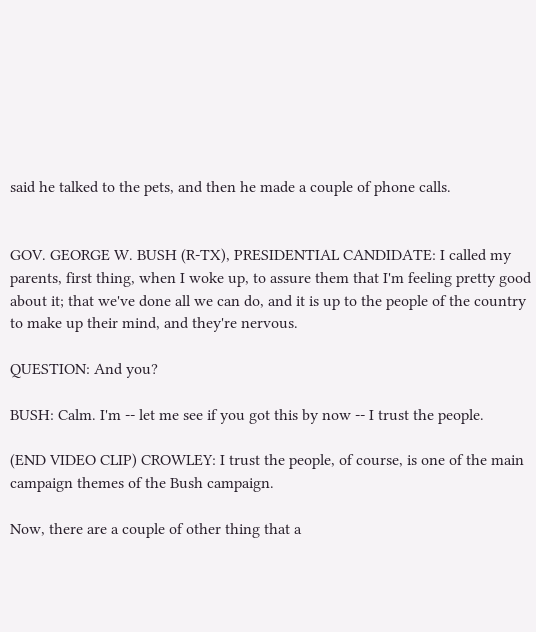said he talked to the pets, and then he made a couple of phone calls.


GOV. GEORGE W. BUSH (R-TX), PRESIDENTIAL CANDIDATE: I called my parents, first thing, when I woke up, to assure them that I'm feeling pretty good about it; that we've done all we can do, and it is up to the people of the country to make up their mind, and they're nervous.

QUESTION: And you?

BUSH: Calm. I'm -- let me see if you got this by now -- I trust the people.

(END VIDEO CLIP) CROWLEY: I trust the people, of course, is one of the main campaign themes of the Bush campaign.

Now, there are a couple of other thing that a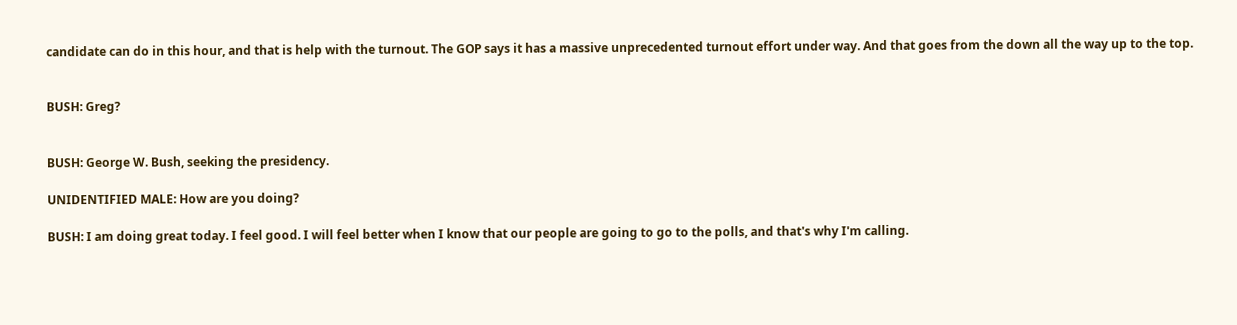candidate can do in this hour, and that is help with the turnout. The GOP says it has a massive unprecedented turnout effort under way. And that goes from the down all the way up to the top.


BUSH: Greg?


BUSH: George W. Bush, seeking the presidency.

UNIDENTIFIED MALE: How are you doing?

BUSH: I am doing great today. I feel good. I will feel better when I know that our people are going to go to the polls, and that's why I'm calling.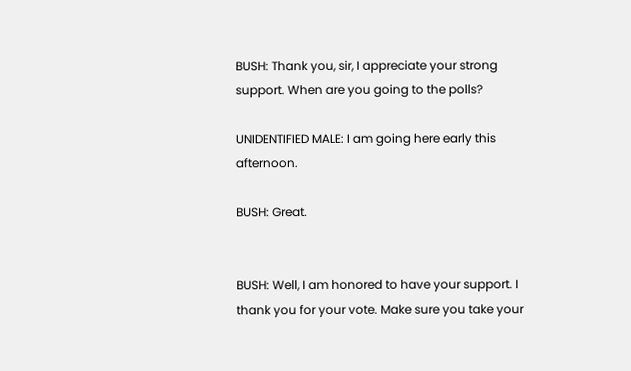BUSH: Thank you, sir, I appreciate your strong support. When are you going to the polls?

UNIDENTIFIED MALE: I am going here early this afternoon.

BUSH: Great.


BUSH: Well, I am honored to have your support. I thank you for your vote. Make sure you take your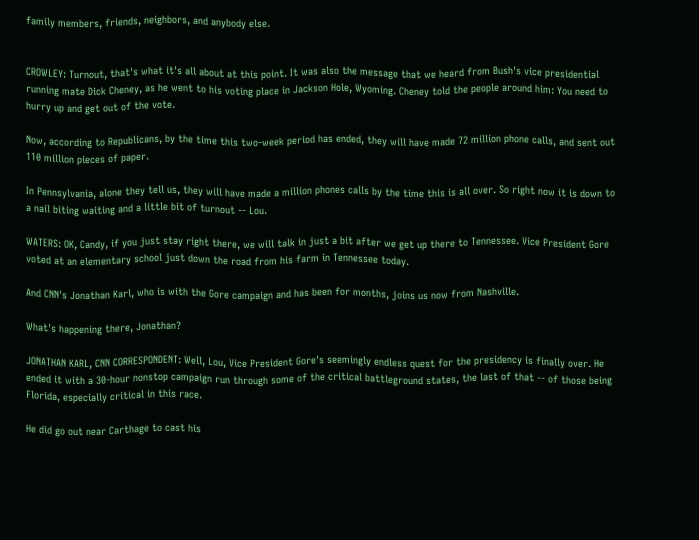family members, friends, neighbors, and anybody else.


CROWLEY: Turnout, that's what it's all about at this point. It was also the message that we heard from Bush's vice presidential running mate Dick Cheney, as he went to his voting place in Jackson Hole, Wyoming. Cheney told the people around him: You need to hurry up and get out of the vote.

Now, according to Republicans, by the time this two-week period has ended, they will have made 72 million phone calls, and sent out 110 million pieces of paper.

In Pennsylvania, alone they tell us, they will have made a million phones calls by the time this is all over. So right now it is down to a nail biting waiting and a little bit of turnout -- Lou.

WATERS: OK, Candy, if you just stay right there, we will talk in just a bit after we get up there to Tennessee. Vice President Gore voted at an elementary school just down the road from his farm in Tennessee today.

And CNN's Jonathan Karl, who is with the Gore campaign and has been for months, joins us now from Nashville.

What's happening there, Jonathan?

JONATHAN KARL, CNN CORRESPONDENT: Well, Lou, Vice President Gore's seemingly endless quest for the presidency is finally over. He ended it with a 30-hour nonstop campaign run through some of the critical battleground states, the last of that -- of those being Florida, especially critical in this race.

He did go out near Carthage to cast his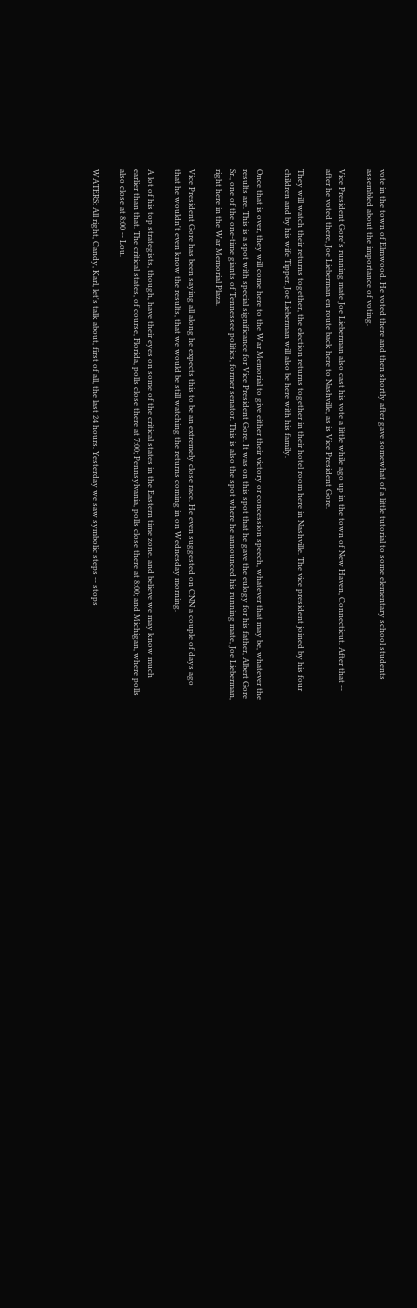vote in the town of Elmwood. He voted there and then shortly after gave somewhat of a little tutorial to some elementary school students assembled about the importance of voting.

Vice President Gore's running mate Joe Lieberman also cast his vote a little while ago up in the town of New Haven, Connecticut. After that -- after he voted there, Joe Lieberman en route back here to Nashville, as is Vice President Gore.

They will watch their returns together, the election returns together in their hotel room here in Nashville. The vice president joined by his four children and by his wife Tipper. Joe Lieberman will also be here with his family.

Once that is over, they will come here to the War Memorial to give either their victory or concession speech, whatever that may be, whatever the results are. This is a spot with special significance for Vice President Gore. It was on this spot that he gave the eulogy for his father, Albert Gore Sr., one of the one-time giants of Tennessee politics, former senator. This is also the spot where he announced his running mate, Joe Lieberman, right here in the War Memorial Plaza.

Vice President Gore has been saying all along he expects this to be an extremely close race. He even suggested on CNN a couple of days ago that he wouldn't even know the results, that we would be still watching the returns coming in on Wednesday morning.

A lot of his top strategists, though, have their eyes on some of the critical states in the Eastern time zone. and believe we may know much earlier than that. The critical states, of course, Florida, polls close there at 7:00; Pennsylvania, polls close there at 8:00; and Michigan, where polls also close at 8:00 -- Lou.

WATERS: All right, Candy, Karl, let's talk about, first of all, the last 24 hours. Yesterday we saw symbolic steps -- stops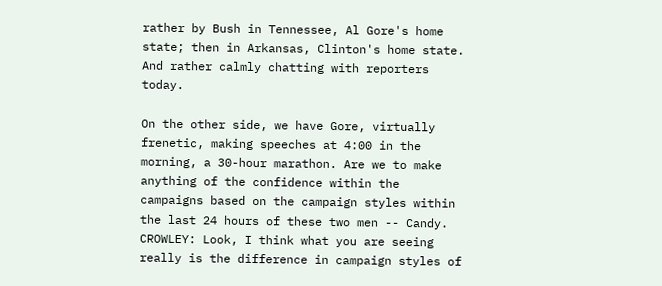rather by Bush in Tennessee, Al Gore's home state; then in Arkansas, Clinton's home state. And rather calmly chatting with reporters today.

On the other side, we have Gore, virtually frenetic, making speeches at 4:00 in the morning, a 30-hour marathon. Are we to make anything of the confidence within the campaigns based on the campaign styles within the last 24 hours of these two men -- Candy. CROWLEY: Look, I think what you are seeing really is the difference in campaign styles of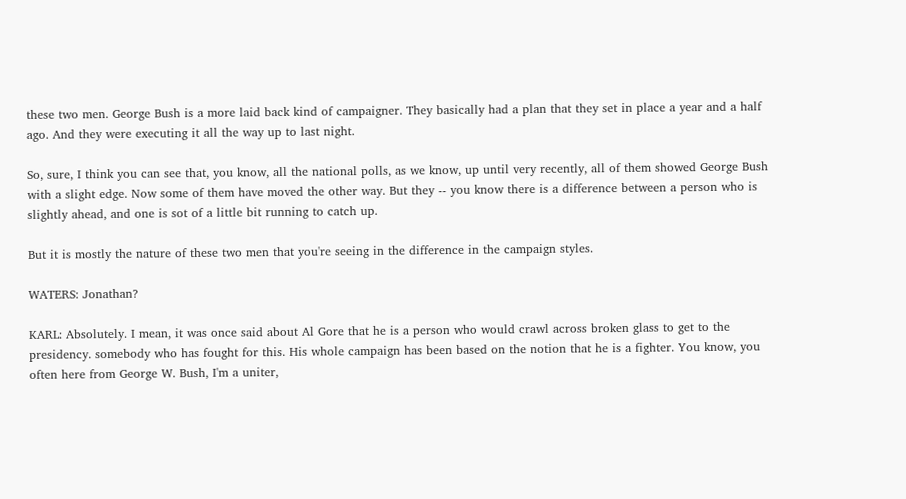these two men. George Bush is a more laid back kind of campaigner. They basically had a plan that they set in place a year and a half ago. And they were executing it all the way up to last night.

So, sure, I think you can see that, you know, all the national polls, as we know, up until very recently, all of them showed George Bush with a slight edge. Now some of them have moved the other way. But they -- you know there is a difference between a person who is slightly ahead, and one is sot of a little bit running to catch up.

But it is mostly the nature of these two men that you're seeing in the difference in the campaign styles.

WATERS: Jonathan?

KARL: Absolutely. I mean, it was once said about Al Gore that he is a person who would crawl across broken glass to get to the presidency. somebody who has fought for this. His whole campaign has been based on the notion that he is a fighter. You know, you often here from George W. Bush, I'm a uniter,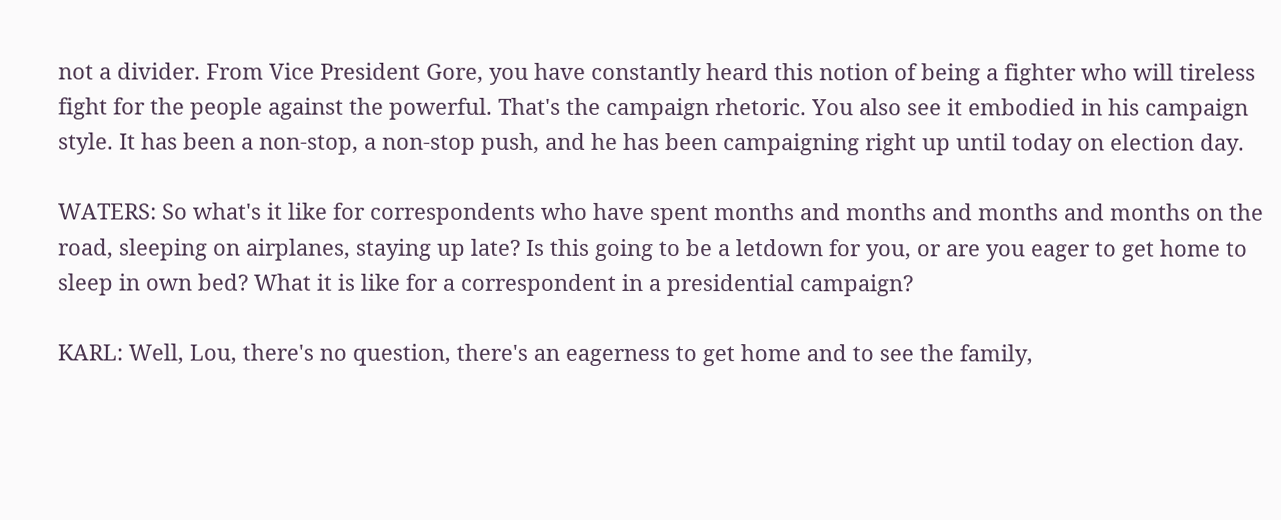not a divider. From Vice President Gore, you have constantly heard this notion of being a fighter who will tireless fight for the people against the powerful. That's the campaign rhetoric. You also see it embodied in his campaign style. It has been a non-stop, a non-stop push, and he has been campaigning right up until today on election day.

WATERS: So what's it like for correspondents who have spent months and months and months and months on the road, sleeping on airplanes, staying up late? Is this going to be a letdown for you, or are you eager to get home to sleep in own bed? What it is like for a correspondent in a presidential campaign?

KARL: Well, Lou, there's no question, there's an eagerness to get home and to see the family,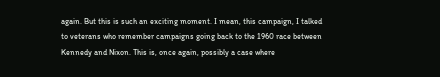again. But this is such an exciting moment. I mean, this campaign, I talked to veterans who remember campaigns going back to the 1960 race between Kennedy and Nixon. This is, once again, possibly a case where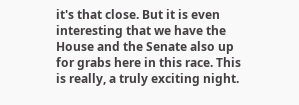it's that close. But it is even interesting that we have the House and the Senate also up for grabs here in this race. This is really, a truly exciting night.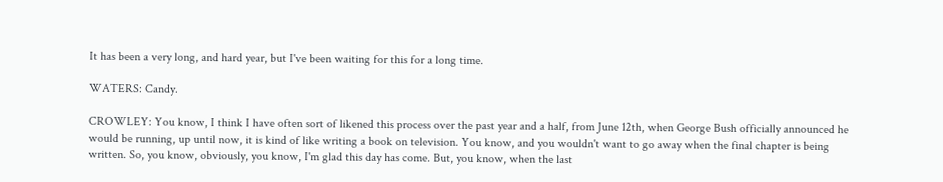It has been a very long, and hard year, but I've been waiting for this for a long time.

WATERS: Candy.

CROWLEY: You know, I think I have often sort of likened this process over the past year and a half, from June 12th, when George Bush officially announced he would be running, up until now, it is kind of like writing a book on television. You know, and you wouldn't want to go away when the final chapter is being written. So, you know, obviously, you know, I'm glad this day has come. But, you know, when the last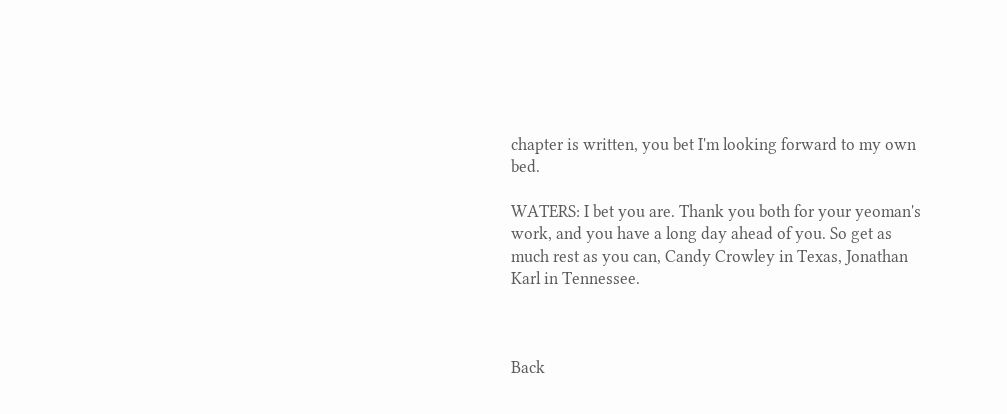chapter is written, you bet I'm looking forward to my own bed.

WATERS: I bet you are. Thank you both for your yeoman's work, and you have a long day ahead of you. So get as much rest as you can, Candy Crowley in Texas, Jonathan Karl in Tennessee.



Back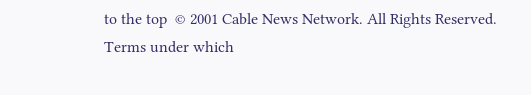to the top  © 2001 Cable News Network. All Rights Reserved.
Terms under which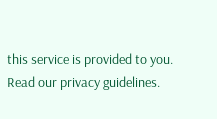this service is provided to you.
Read our privacy guidelines.